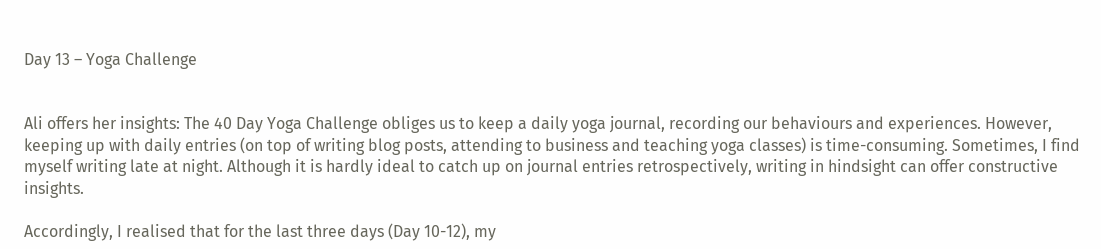Day 13 – Yoga Challenge


Ali offers her insights: The 40 Day Yoga Challenge obliges us to keep a daily yoga journal, recording our behaviours and experiences. However, keeping up with daily entries (on top of writing blog posts, attending to business and teaching yoga classes) is time-consuming. Sometimes, I find myself writing late at night. Although it is hardly ideal to catch up on journal entries retrospectively, writing in hindsight can offer constructive insights.

Accordingly, I realised that for the last three days (Day 10-12), my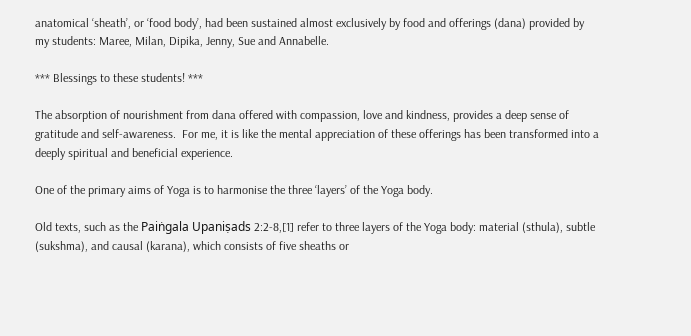anatomical ‘sheath’, or ‘food body’, had been sustained almost exclusively by food and offerings (dana) provided by my students: Maree, Milan, Dipika, Jenny, Sue and Annabelle.

*** Blessings to these students! ***

The absorption of nourishment from dana offered with compassion, love and kindness, provides a deep sense of gratitude and self-awareness.  For me, it is like the mental appreciation of these offerings has been transformed into a deeply spiritual and beneficial experience.

One of the primary aims of Yoga is to harmonise the three ‘layers’ of the Yoga body.

Old texts, such as the Paiṅgala Upaniṣads 2:2-8,[1] refer to three layers of the Yoga body: material (sthula), subtle (sukshma), and causal (karana), which consists of five sheaths or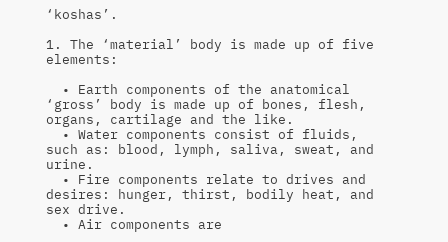‘koshas’.

1. The ‘material’ body is made up of five elements:

  • Earth components of the anatomical ‘gross’ body is made up of bones, flesh, organs, cartilage and the like.
  • Water components consist of fluids, such as: blood, lymph, saliva, sweat, and urine.
  • Fire components relate to drives and desires: hunger, thirst, bodily heat, and sex drive.
  • Air components are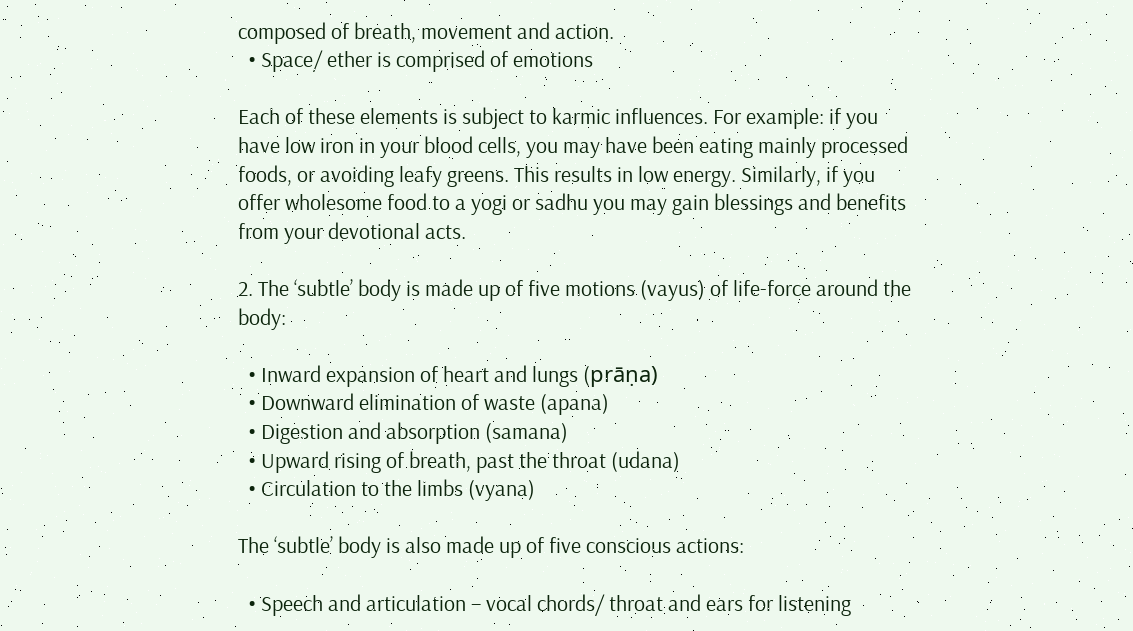composed of breath, movement and action.
  • Space/ ether is comprised of emotions

Each of these elements is subject to karmic influences. For example: if you have low iron in your blood cells, you may have been eating mainly processed foods, or avoiding leafy greens. This results in low energy. Similarly, if you offer wholesome food to a yogi or sadhu you may gain blessings and benefits from your devotional acts.

2. The ‘subtle’ body is made up of five motions (vayus) of life-force around the body:

  • Inward expansion of heart and lungs (prāṇa)
  • Downward elimination of waste (apana)
  • Digestion and absorption (samana)
  • Upward rising of breath, past the throat (udana)
  • Circulation to the limbs (vyana)

The ‘subtle’ body is also made up of five conscious actions:

  • Speech and articulation – vocal chords/ throat and ears for listening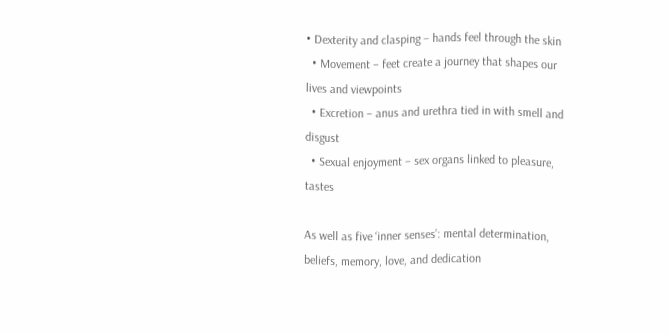• Dexterity and clasping – hands feel through the skin
  • Movement – feet create a journey that shapes our lives and viewpoints
  • Excretion – anus and urethra tied in with smell and disgust
  • Sexual enjoyment – sex organs linked to pleasure, tastes

As well as five ‘inner senses’: mental determination, beliefs, memory, love, and dedication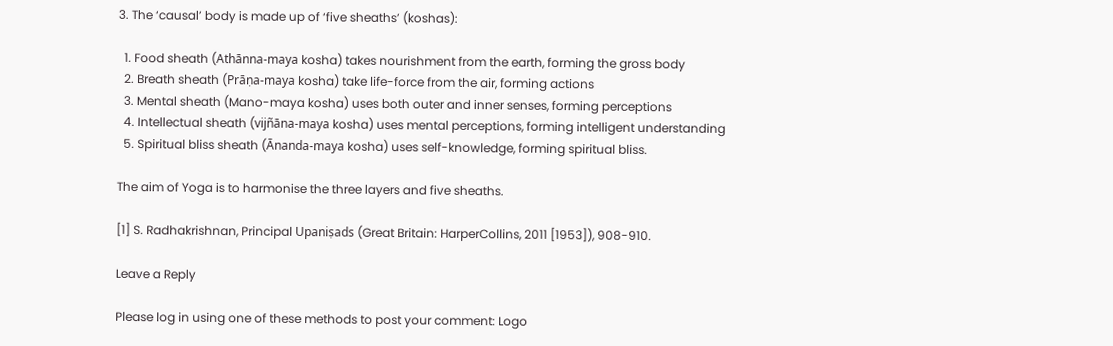3. The ‘causal’ body is made up of ‘five sheaths’ (koshas):

  1. Food sheath (Athānna-maya kosha) takes nourishment from the earth, forming the gross body
  2. Breath sheath (Prāṇa-maya kosha) take life-force from the air, forming actions
  3. Mental sheath (Mano-maya kosha) uses both outer and inner senses, forming perceptions
  4. Intellectual sheath (vijñāna-maya kosha) uses mental perceptions, forming intelligent understanding
  5. Spiritual bliss sheath (Ānanda-maya kosha) uses self-knowledge, forming spiritual bliss.

The aim of Yoga is to harmonise the three layers and five sheaths.

[1] S. Radhakrishnan, Principal Upaniṣads (Great Britain: HarperCollins, 2011 [1953]), 908-910.

Leave a Reply

Please log in using one of these methods to post your comment: Logo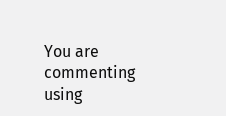You are commenting using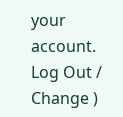your account. Log Out /  Change )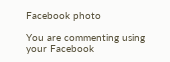Facebook photo

You are commenting using your Facebook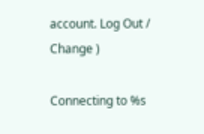account. Log Out /  Change )

Connecting to %s